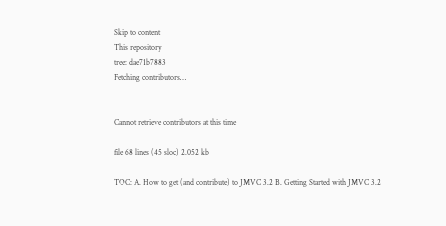Skip to content
This repository
tree: dae71b7883
Fetching contributors…


Cannot retrieve contributors at this time

file 68 lines (45 sloc) 2.052 kb

TOC: A. How to get (and contribute) to JMVC 3.2 B. Getting Started with JMVC 3.2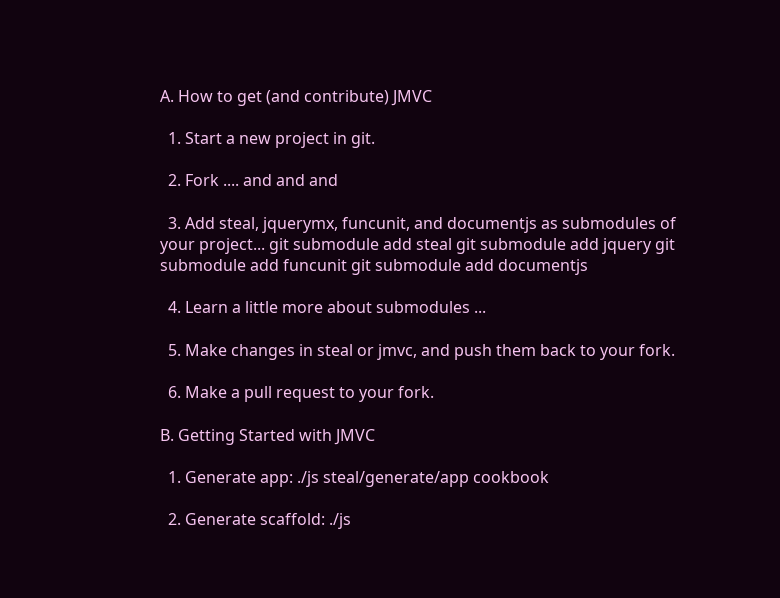A. How to get (and contribute) JMVC

  1. Start a new project in git.

  2. Fork .... and and and

  3. Add steal, jquerymx, funcunit, and documentjs as submodules of your project... git submodule add steal git submodule add jquery git submodule add funcunit git submodule add documentjs

  4. Learn a little more about submodules ...

  5. Make changes in steal or jmvc, and push them back to your fork.

  6. Make a pull request to your fork.

B. Getting Started with JMVC

  1. Generate app: ./js steal/generate/app cookbook

  2. Generate scaffold: ./js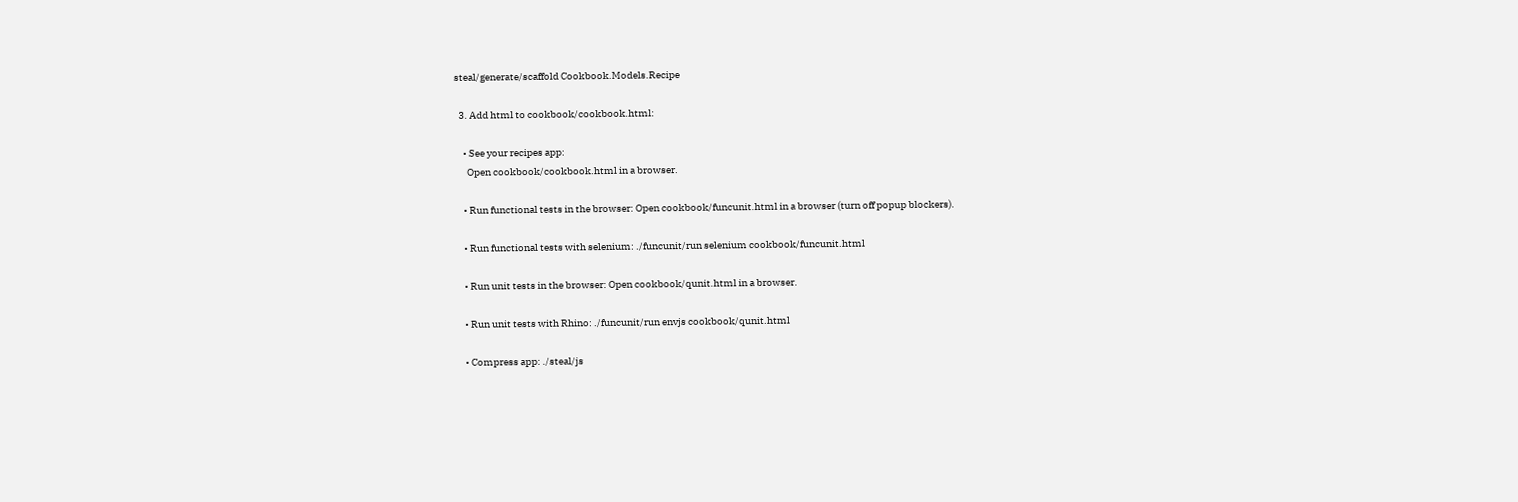steal/generate/scaffold Cookbook.Models.Recipe

  3. Add html to cookbook/cookbook.html:

    • See your recipes app:
      Open cookbook/cookbook.html in a browser.

    • Run functional tests in the browser: Open cookbook/funcunit.html in a browser (turn off popup blockers).

    • Run functional tests with selenium: ./funcunit/run selenium cookbook/funcunit.html

    • Run unit tests in the browser: Open cookbook/qunit.html in a browser.

    • Run unit tests with Rhino: ./funcunit/run envjs cookbook/qunit.html

    • Compress app: ./steal/js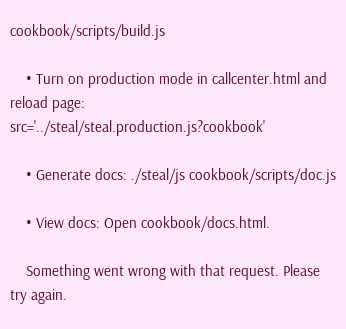cookbook/scripts/build.js

    • Turn on production mode in callcenter.html and reload page: src='../steal/steal.production.js?cookbook'

    • Generate docs: ./steal/js cookbook/scripts/doc.js

    • View docs: Open cookbook/docs.html.

    Something went wrong with that request. Please try again.